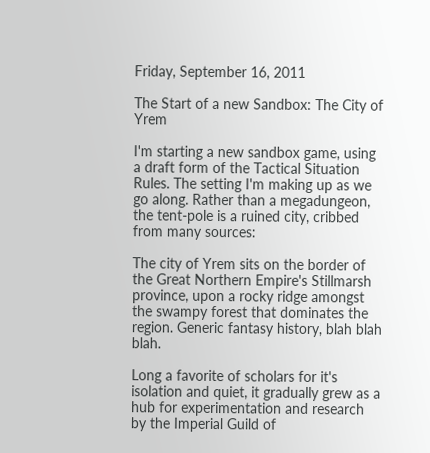Friday, September 16, 2011

The Start of a new Sandbox: The City of Yrem

I'm starting a new sandbox game, using a draft form of the Tactical Situation Rules. The setting I'm making up as we go along. Rather than a megadungeon, the tent-pole is a ruined city, cribbed from many sources:

The city of Yrem sits on the border of the Great Northern Empire's Stillmarsh province, upon a rocky ridge amongst the swampy forest that dominates the region. Generic fantasy history, blah blah blah.

Long a favorite of scholars for it's isolation and quiet, it gradually grew as a hub for experimentation and research by the Imperial Guild of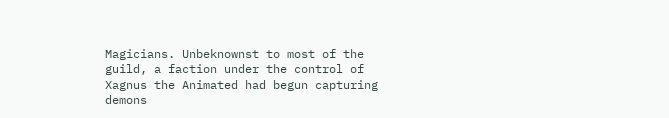Magicians. Unbeknownst to most of the guild, a faction under the control of Xagnus the Animated had begun capturing demons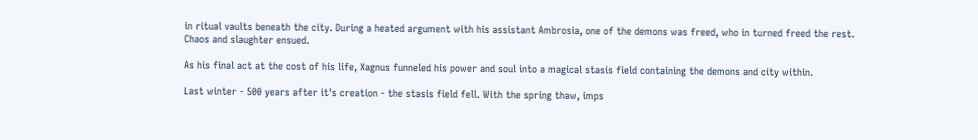in ritual vaults beneath the city. During a heated argument with his assistant Ambrosia, one of the demons was freed, who in turned freed the rest. Chaos and slaughter ensued.

As his final act at the cost of his life, Xagnus funneled his power and soul into a magical stasis field containing the demons and city within.

Last winter - 500 years after it's creation - the stasis field fell. With the spring thaw, imps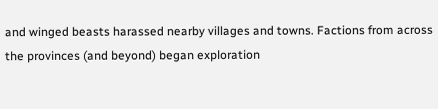and winged beasts harassed nearby villages and towns. Factions from across the provinces (and beyond) began exploration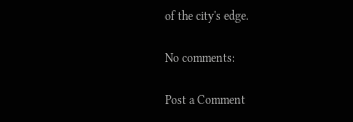of the city's edge.

No comments:

Post a Comment